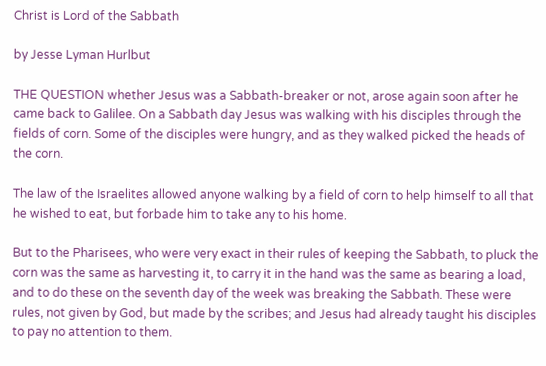Christ is Lord of the Sabbath

by Jesse Lyman Hurlbut

THE QUESTION whether Jesus was a Sabbath-breaker or not, arose again soon after he came back to Galilee. On a Sabbath day Jesus was walking with his disciples through the fields of corn. Some of the disciples were hungry, and as they walked picked the heads of the corn.

The law of the Israelites allowed anyone walking by a field of corn to help himself to all that he wished to eat, but forbade him to take any to his home.

But to the Pharisees, who were very exact in their rules of keeping the Sabbath, to pluck the corn was the same as harvesting it, to carry it in the hand was the same as bearing a load, and to do these on the seventh day of the week was breaking the Sabbath. These were rules, not given by God, but made by the scribes; and Jesus had already taught his disciples to pay no attention to them.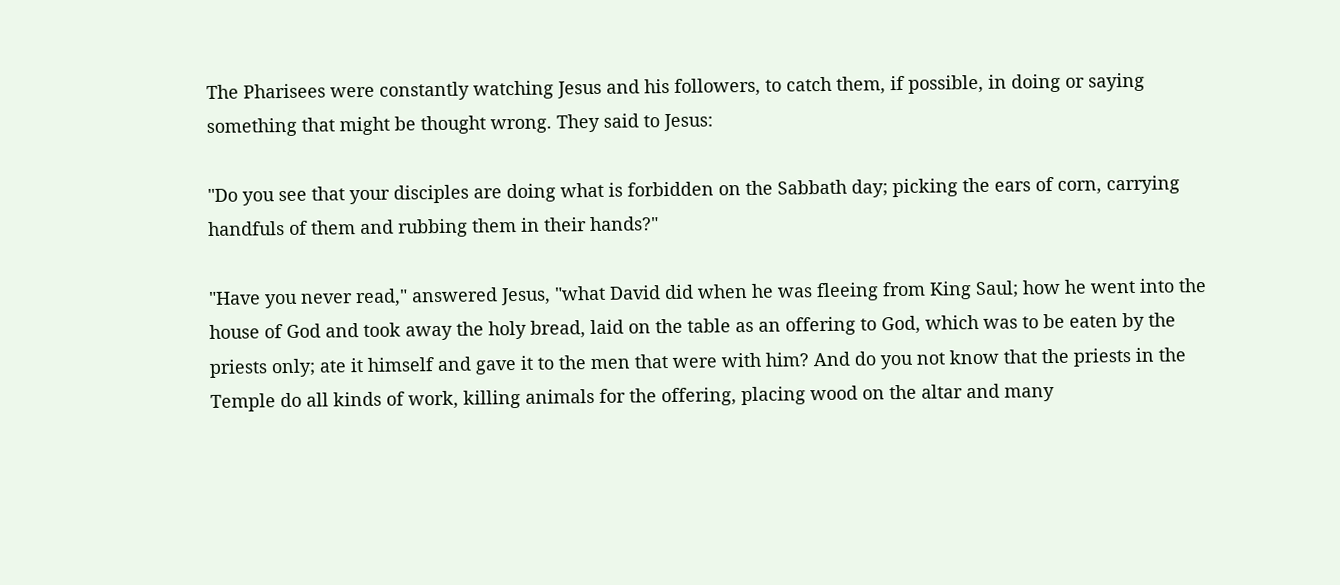The Pharisees were constantly watching Jesus and his followers, to catch them, if possible, in doing or saying something that might be thought wrong. They said to Jesus:

"Do you see that your disciples are doing what is forbidden on the Sabbath day; picking the ears of corn, carrying handfuls of them and rubbing them in their hands?"

"Have you never read," answered Jesus, "what David did when he was fleeing from King Saul; how he went into the house of God and took away the holy bread, laid on the table as an offering to God, which was to be eaten by the priests only; ate it himself and gave it to the men that were with him? And do you not know that the priests in the Temple do all kinds of work, killing animals for the offering, placing wood on the altar and many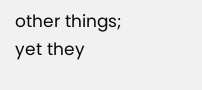other things; yet they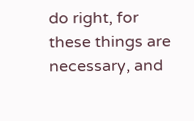do right, for these things are necessary, and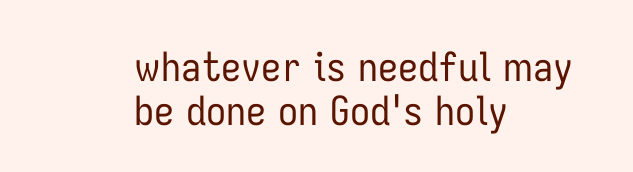whatever is needful may be done on God's holy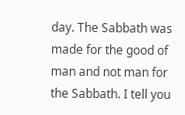day. The Sabbath was made for the good of man and not man for the Sabbath. I tell you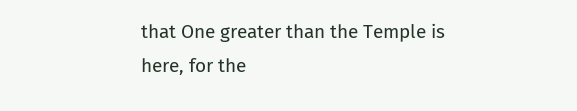that One greater than the Temple is here, for the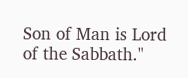Son of Man is Lord of the Sabbath."